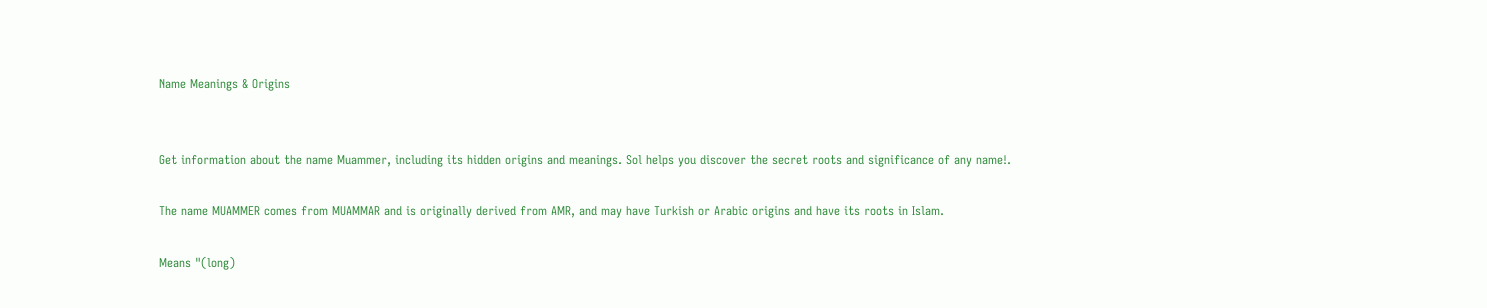Name Meanings & Origins


Get information about the name Muammer, including its hidden origins and meanings. Sol helps you discover the secret roots and significance of any name!.

The name MUAMMER comes from MUAMMAR and is originally derived from AMR, and may have Turkish or Arabic origins and have its roots in Islam.

Means "(long)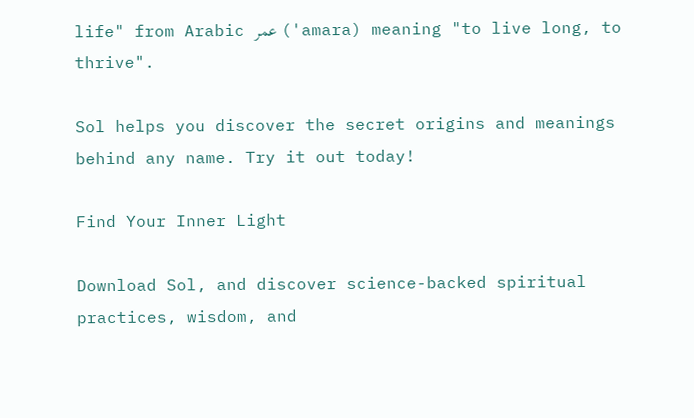life" from Arabic عمر ('amara) meaning "to live long, to thrive".

Sol helps you discover the secret origins and meanings behind any name. Try it out today!

Find Your Inner Light

Download Sol, and discover science-backed spiritual practices, wisdom, and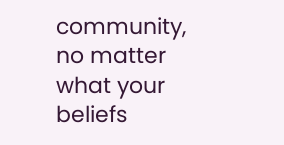community, no matter what your beliefs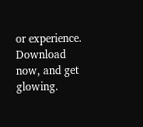or experience. Download now, and get glowing.